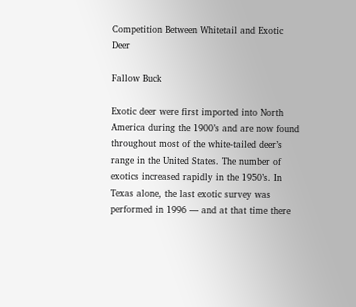Competition Between Whitetail and Exotic Deer

Fallow Buck

Exotic deer were first imported into North America during the 1900’s and are now found throughout most of the white-tailed deer’s range in the United States. The number of exotics increased rapidly in the 1950’s. In Texas alone, the last exotic survey was performed in 1996 — and at that time there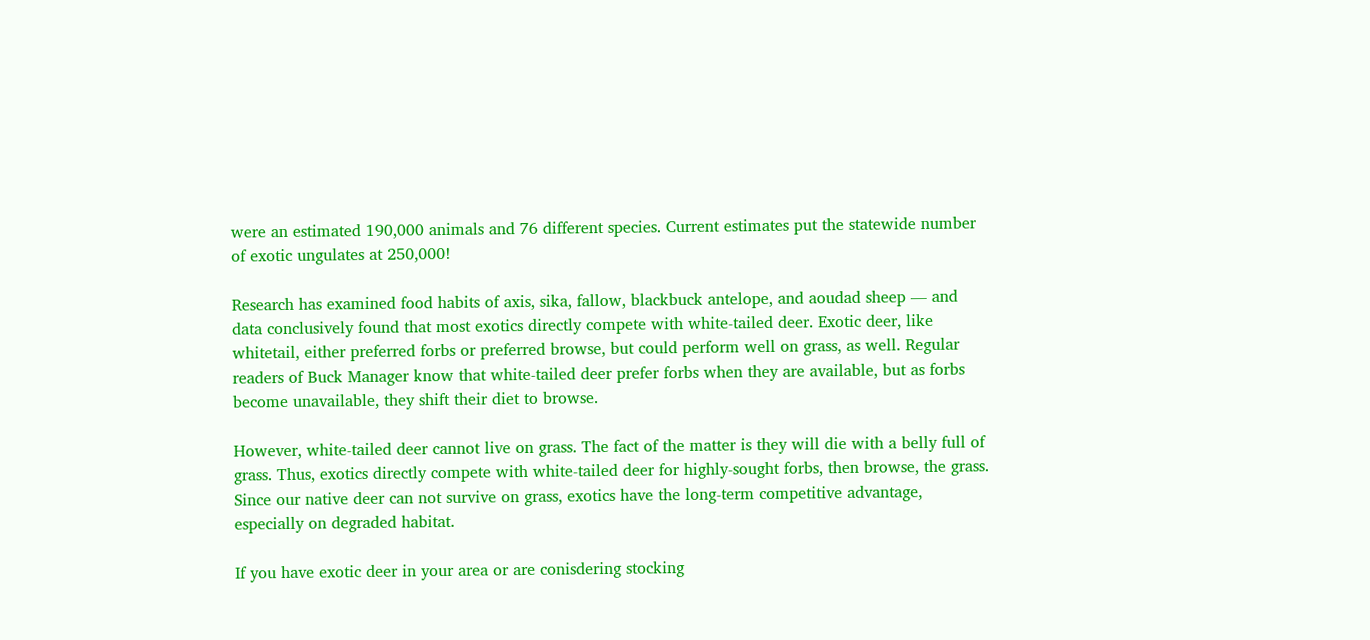were an estimated 190,000 animals and 76 different species. Current estimates put the statewide number of exotic ungulates at 250,000!

Research has examined food habits of axis, sika, fallow, blackbuck antelope, and aoudad sheep — and data conclusively found that most exotics directly compete with white-tailed deer. Exotic deer, like whitetail, either preferred forbs or preferred browse, but could perform well on grass, as well. Regular readers of Buck Manager know that white-tailed deer prefer forbs when they are available, but as forbs become unavailable, they shift their diet to browse.

However, white-tailed deer cannot live on grass. The fact of the matter is they will die with a belly full of grass. Thus, exotics directly compete with white-tailed deer for highly-sought forbs, then browse, the grass. Since our native deer can not survive on grass, exotics have the long-term competitive advantage, especially on degraded habitat.

If you have exotic deer in your area or are conisdering stocking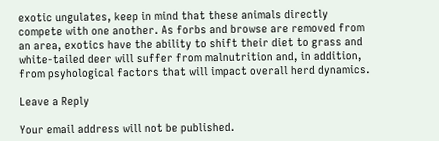exotic ungulates, keep in mind that these animals directly compete with one another. As forbs and browse are removed from an area, exotics have the ability to shift their diet to grass and white-tailed deer will suffer from malnutrition and, in addition, from psyhological factors that will impact overall herd dynamics.

Leave a Reply

Your email address will not be published.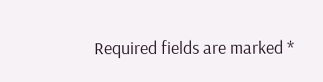Required fields are marked *